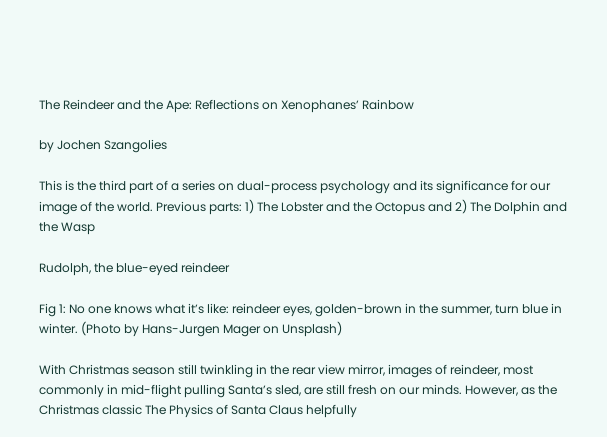The Reindeer and the Ape: Reflections on Xenophanes’ Rainbow

by Jochen Szangolies

This is the third part of a series on dual-process psychology and its significance for our image of the world. Previous parts: 1) The Lobster and the Octopus and 2) The Dolphin and the Wasp

Rudolph, the blue-eyed reindeer

Fig 1: No one knows what it’s like: reindeer eyes, golden-brown in the summer, turn blue in winter. (Photo by Hans-Jurgen Mager on Unsplash)

With Christmas season still twinkling in the rear view mirror, images of reindeer, most commonly in mid-flight pulling Santa’s sled, are still fresh on our minds. However, as the Christmas classic The Physics of Santa Claus helpfully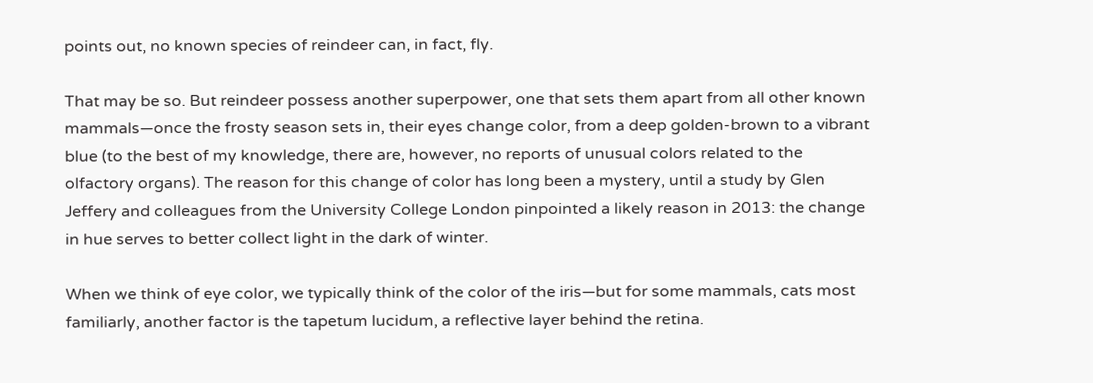points out, no known species of reindeer can, in fact, fly.

That may be so. But reindeer possess another superpower, one that sets them apart from all other known mammals—once the frosty season sets in, their eyes change color, from a deep golden-brown to a vibrant blue (to the best of my knowledge, there are, however, no reports of unusual colors related to the olfactory organs). The reason for this change of color has long been a mystery, until a study by Glen Jeffery and colleagues from the University College London pinpointed a likely reason in 2013: the change in hue serves to better collect light in the dark of winter.

When we think of eye color, we typically think of the color of the iris—but for some mammals, cats most familiarly, another factor is the tapetum lucidum, a reflective layer behind the retina.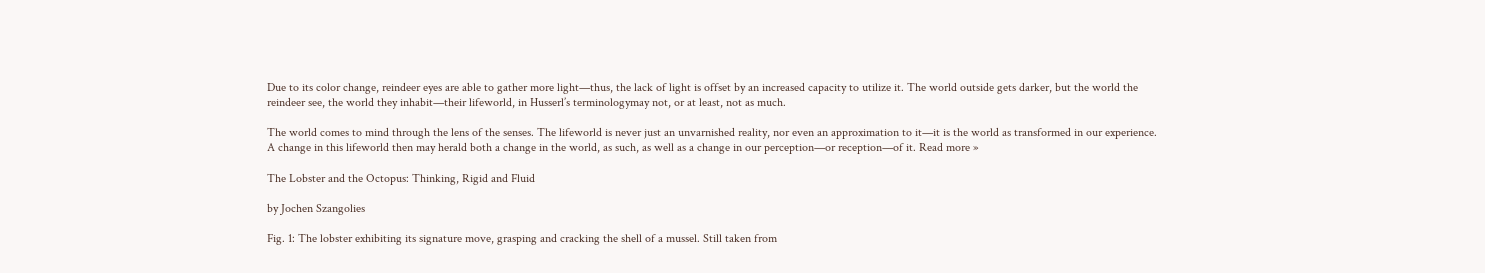Due to its color change, reindeer eyes are able to gather more light—thus, the lack of light is offset by an increased capacity to utilize it. The world outside gets darker, but the world the reindeer see, the world they inhabit—their lifeworld, in Husserl’s terminologymay not, or at least, not as much.

The world comes to mind through the lens of the senses. The lifeworld is never just an unvarnished reality, nor even an approximation to it—it is the world as transformed in our experience. A change in this lifeworld then may herald both a change in the world, as such, as well as a change in our perception—or reception—of it. Read more »

The Lobster and the Octopus: Thinking, Rigid and Fluid

by Jochen Szangolies

Fig. 1: The lobster exhibiting its signature move, grasping and cracking the shell of a mussel. Still taken from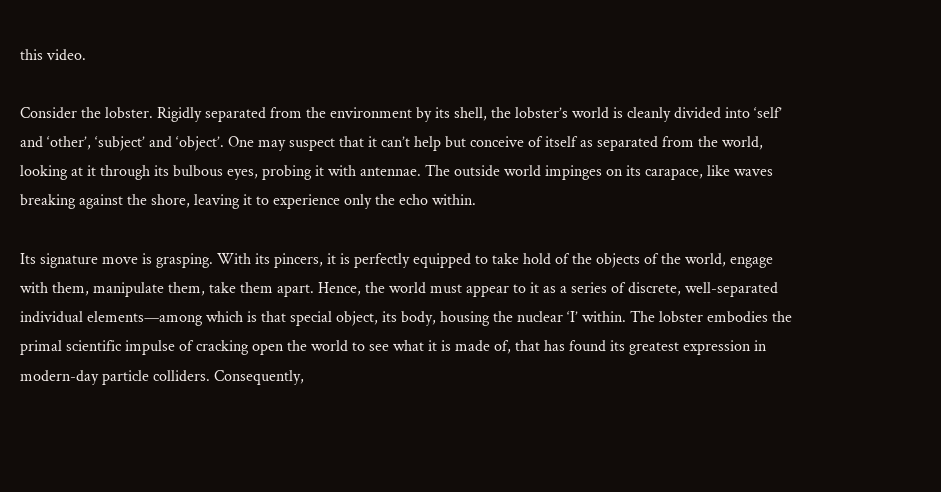this video.

Consider the lobster. Rigidly separated from the environment by its shell, the lobster’s world is cleanly divided into ‘self’ and ‘other’, ‘subject’ and ‘object’. One may suspect that it can’t help but conceive of itself as separated from the world, looking at it through its bulbous eyes, probing it with antennae. The outside world impinges on its carapace, like waves breaking against the shore, leaving it to experience only the echo within.

Its signature move is grasping. With its pincers, it is perfectly equipped to take hold of the objects of the world, engage with them, manipulate them, take them apart. Hence, the world must appear to it as a series of discrete, well-separated individual elements—among which is that special object, its body, housing the nuclear ‘I’ within. The lobster embodies the primal scientific impulse of cracking open the world to see what it is made of, that has found its greatest expression in modern-day particle colliders. Consequently,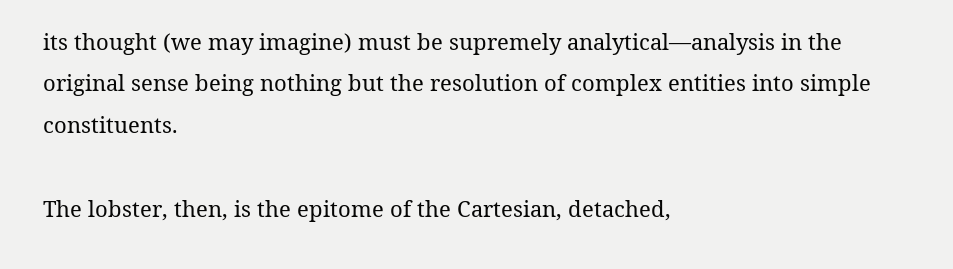its thought (we may imagine) must be supremely analytical—analysis in the original sense being nothing but the resolution of complex entities into simple constituents.

The lobster, then, is the epitome of the Cartesian, detached,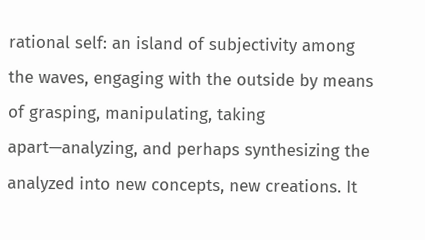rational self: an island of subjectivity among the waves, engaging with the outside by means of grasping, manipulating, taking apart—analyzing, and perhaps synthesizing the analyzed into new concepts, new creations. It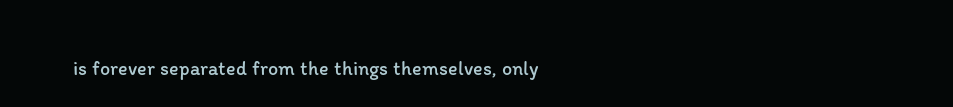is forever separated from the things themselves, only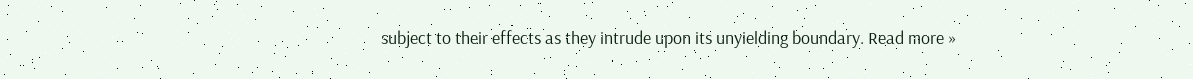subject to their effects as they intrude upon its unyielding boundary. Read more »